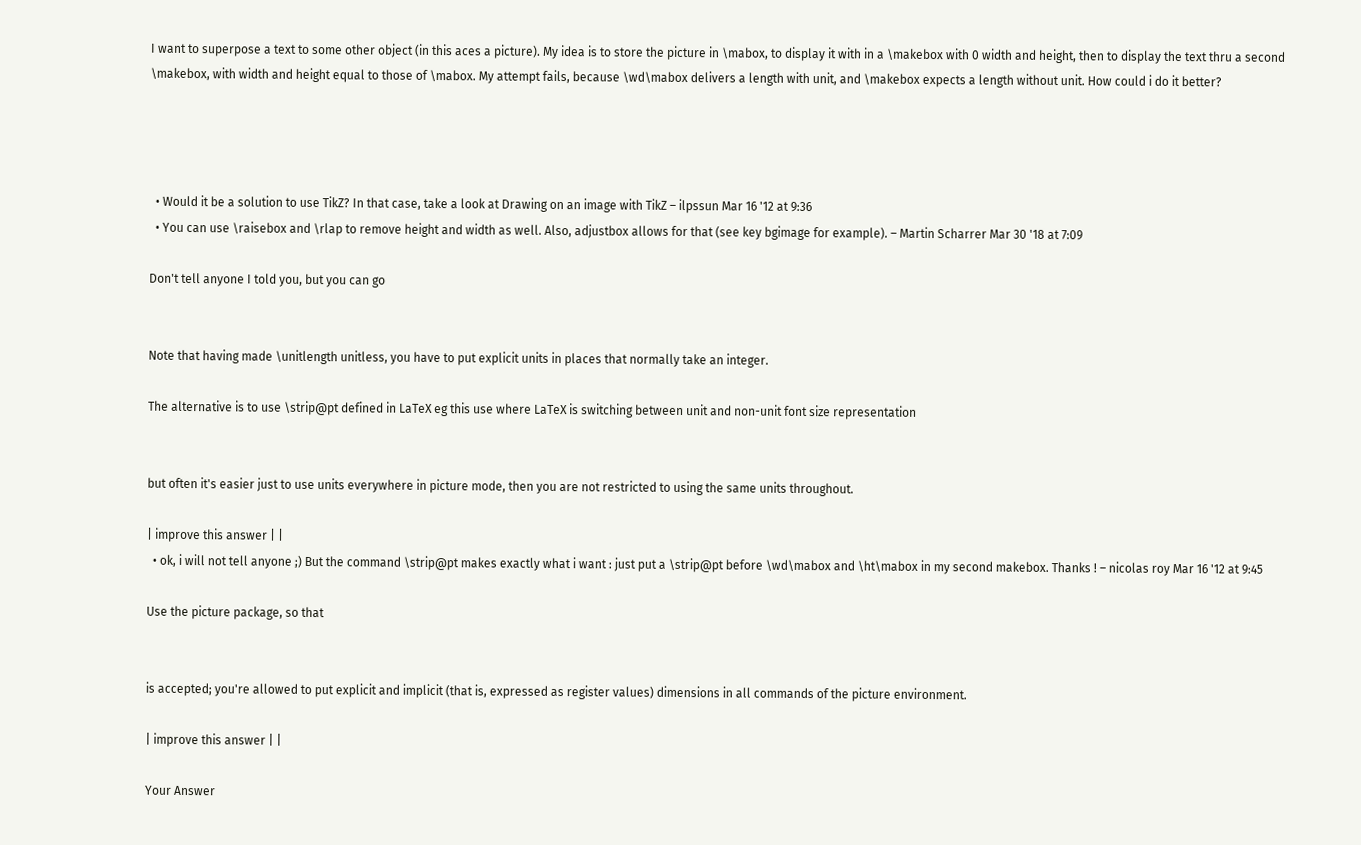I want to superpose a text to some other object (in this aces a picture). My idea is to store the picture in \mabox, to display it with in a \makebox with 0 width and height, then to display the text thru a second \makebox, with width and height equal to those of \mabox. My attempt fails, because \wd\mabox delivers a length with unit, and \makebox expects a length without unit. How could i do it better?




  • Would it be a solution to use TikZ? In that case, take a look at Drawing on an image with TikZ – ilpssun Mar 16 '12 at 9:36
  • You can use \raisebox and \rlap to remove height and width as well. Also, adjustbox allows for that (see key bgimage for example). – Martin Scharrer Mar 30 '18 at 7:09

Don't tell anyone I told you, but you can go


Note that having made \unitlength unitless, you have to put explicit units in places that normally take an integer.

The alternative is to use \strip@pt defined in LaTeX eg this use where LaTeX is switching between unit and non-unit font size representation


but often it's easier just to use units everywhere in picture mode, then you are not restricted to using the same units throughout.

| improve this answer | |
  • ok, i will not tell anyone ;) But the command \strip@pt makes exactly what i want : just put a \strip@pt before \wd\mabox and \ht\mabox in my second makebox. Thanks ! – nicolas roy Mar 16 '12 at 9:45

Use the picture package, so that


is accepted; you're allowed to put explicit and implicit (that is, expressed as register values) dimensions in all commands of the picture environment.

| improve this answer | |

Your Answer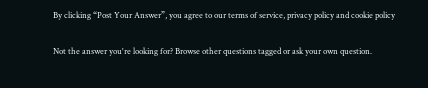By clicking “Post Your Answer”, you agree to our terms of service, privacy policy and cookie policy

Not the answer you're looking for? Browse other questions tagged or ask your own question.